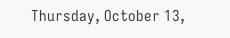Thursday, October 13,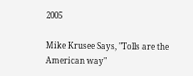2005

Mike Krusee Says, "Tolls are the American way"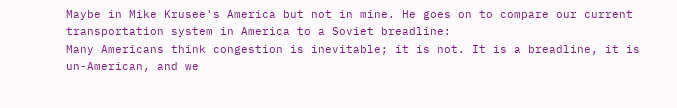Maybe in Mike Krusee's America but not in mine. He goes on to compare our current transportation system in America to a Soviet breadline:
Many Americans think congestion is inevitable; it is not. It is a breadline, it is un-American, and we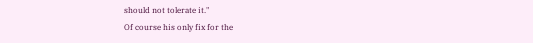should not tolerate it."
Of course his only fix for the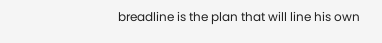breadline is the plan that will line his own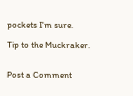pockets I'm sure.

Tip to the Muckraker.


Post a Comment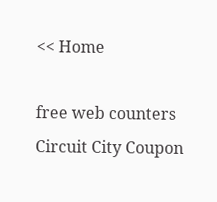<< Home

free web counters
Circuit City Coupon